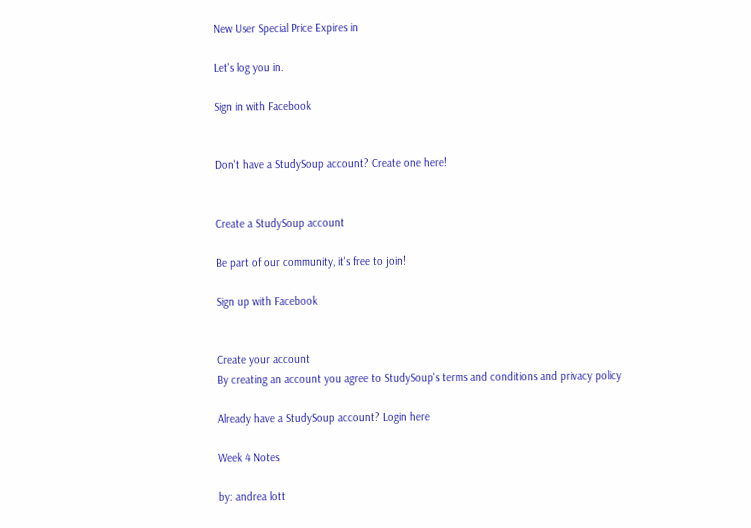New User Special Price Expires in

Let's log you in.

Sign in with Facebook


Don't have a StudySoup account? Create one here!


Create a StudySoup account

Be part of our community, it's free to join!

Sign up with Facebook


Create your account
By creating an account you agree to StudySoup's terms and conditions and privacy policy

Already have a StudySoup account? Login here

Week 4 Notes

by: andrea lott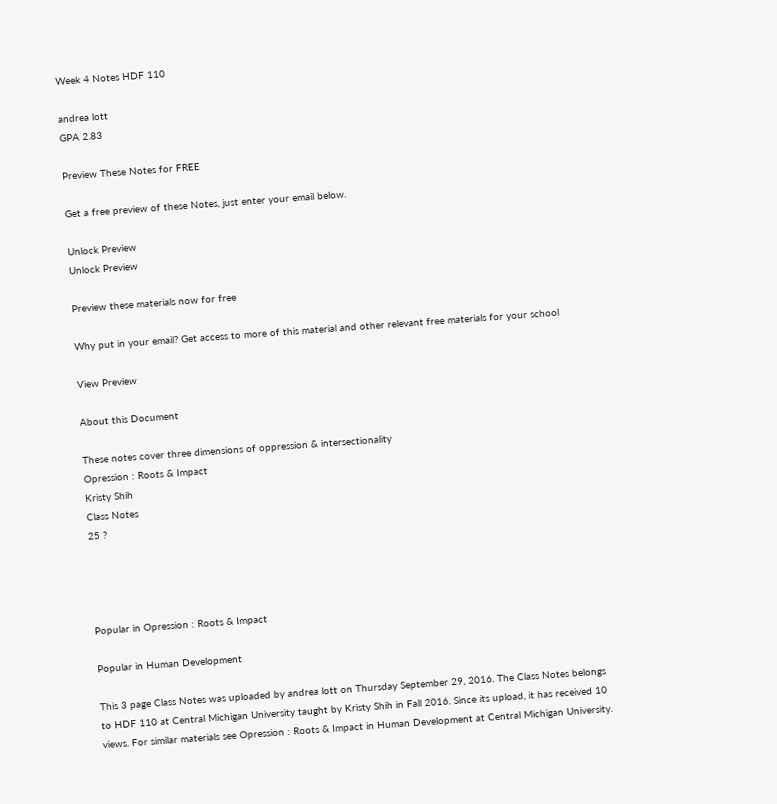Week 4 Notes HDF 110

andrea lott
GPA 2.83

Preview These Notes for FREE

Get a free preview of these Notes, just enter your email below.

Unlock Preview
Unlock Preview

Preview these materials now for free

Why put in your email? Get access to more of this material and other relevant free materials for your school

View Preview

About this Document

These notes cover three dimensions of oppression & intersectionality
Opression : Roots & Impact
Kristy Shih
Class Notes
25 ?




Popular in Opression : Roots & Impact

Popular in Human Development

This 3 page Class Notes was uploaded by andrea lott on Thursday September 29, 2016. The Class Notes belongs to HDF 110 at Central Michigan University taught by Kristy Shih in Fall 2016. Since its upload, it has received 10 views. For similar materials see Opression : Roots & Impact in Human Development at Central Michigan University.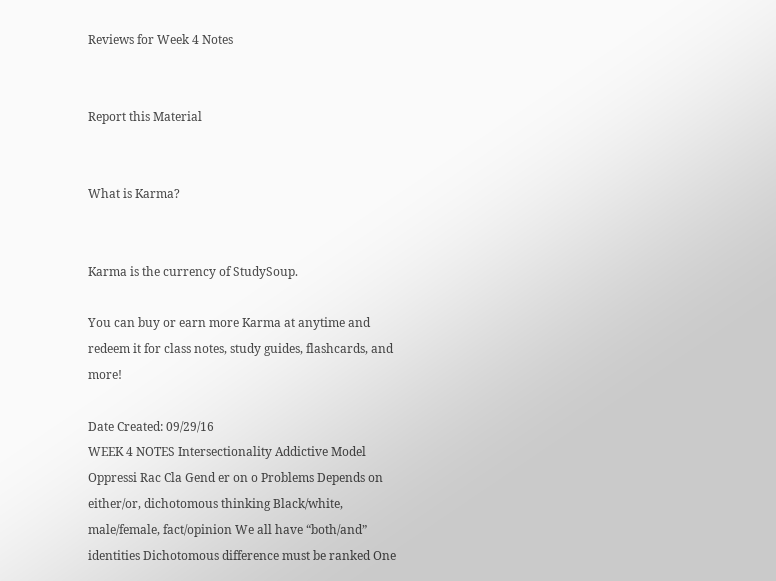Reviews for Week 4 Notes


Report this Material


What is Karma?


Karma is the currency of StudySoup.

You can buy or earn more Karma at anytime and redeem it for class notes, study guides, flashcards, and more!

Date Created: 09/29/16
WEEK 4 NOTES Intersectionality Addictive Model Oppressi Rac Cla Gend er on o Problems Depends on either/or, dichotomous thinking Black/white, male/female, fact/opinion We all have “both/and” identities Dichotomous difference must be ranked One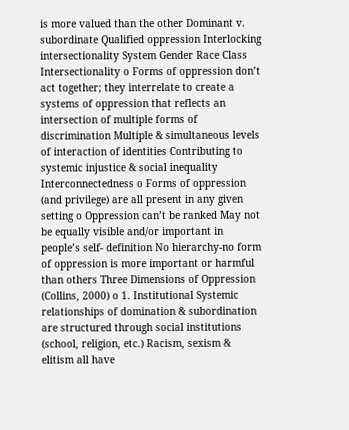is more valued than the other Dominant v. subordinate Qualified oppression Interlocking intersectionality System Gender Race Class Intersectionality o Forms of oppression don’t act together; they interrelate to create a systems of oppression that reflects an intersection of multiple forms of discrimination Multiple & simultaneous levels of interaction of identities Contributing to systemic injustice & social inequality Interconnectedness o Forms of oppression (and privilege) are all present in any given setting o Oppression can’t be ranked May not be equally visible and/or important in people’s self- definition No hierarchy-no form of oppression is more important or harmful than others Three Dimensions of Oppression (Collins, 2000) o 1. Institutional Systemic relationships of domination & subordination are structured through social institutions (school, religion, etc.) Racism, sexism & elitism all have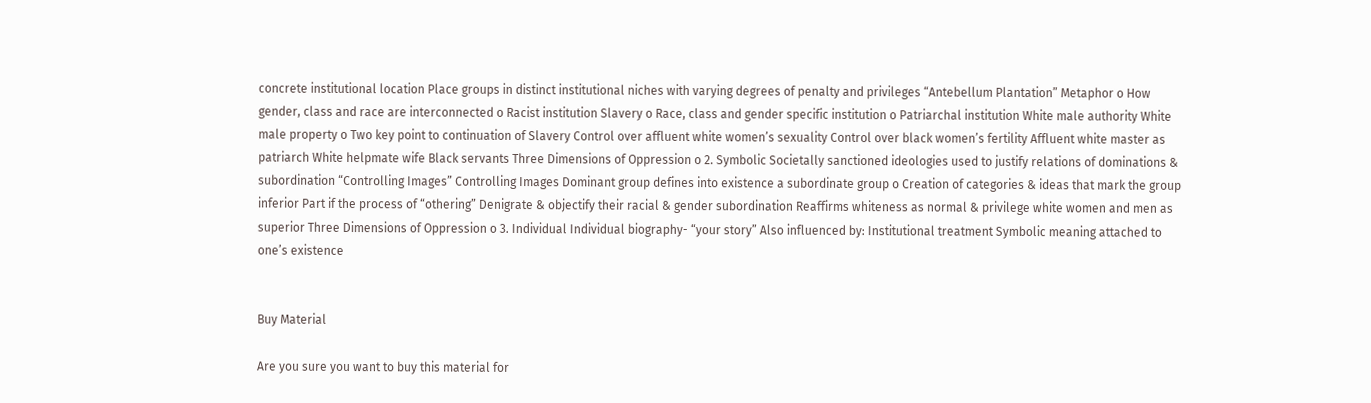concrete institutional location Place groups in distinct institutional niches with varying degrees of penalty and privileges “Antebellum Plantation” Metaphor o How gender, class and race are interconnected o Racist institution Slavery o Race, class and gender specific institution o Patriarchal institution White male authority White male property o Two key point to continuation of Slavery Control over affluent white women’s sexuality Control over black women’s fertility Affluent white master as patriarch White helpmate wife Black servants Three Dimensions of Oppression o 2. Symbolic Societally sanctioned ideologies used to justify relations of dominations & subordination “Controlling Images” Controlling Images Dominant group defines into existence a subordinate group o Creation of categories & ideas that mark the group inferior Part if the process of “othering” Denigrate & objectify their racial & gender subordination Reaffirms whiteness as normal & privilege white women and men as superior Three Dimensions of Oppression o 3. Individual Individual biography- “your story” Also influenced by: Institutional treatment Symbolic meaning attached to one’s existence


Buy Material

Are you sure you want to buy this material for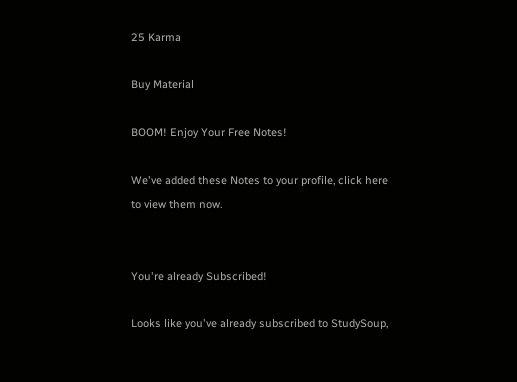25 Karma

Buy Material

BOOM! Enjoy Your Free Notes!

We've added these Notes to your profile, click here to view them now.


You're already Subscribed!

Looks like you've already subscribed to StudySoup,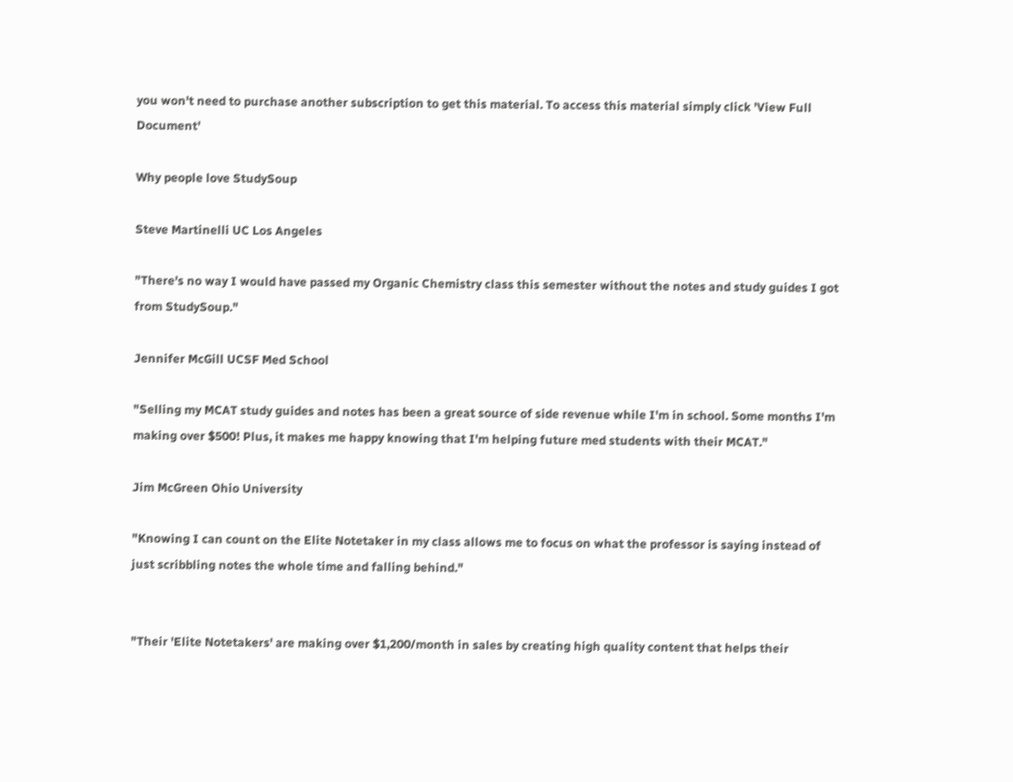you won't need to purchase another subscription to get this material. To access this material simply click 'View Full Document'

Why people love StudySoup

Steve Martinelli UC Los Angeles

"There's no way I would have passed my Organic Chemistry class this semester without the notes and study guides I got from StudySoup."

Jennifer McGill UCSF Med School

"Selling my MCAT study guides and notes has been a great source of side revenue while I'm in school. Some months I'm making over $500! Plus, it makes me happy knowing that I'm helping future med students with their MCAT."

Jim McGreen Ohio University

"Knowing I can count on the Elite Notetaker in my class allows me to focus on what the professor is saying instead of just scribbling notes the whole time and falling behind."


"Their 'Elite Notetakers' are making over $1,200/month in sales by creating high quality content that helps their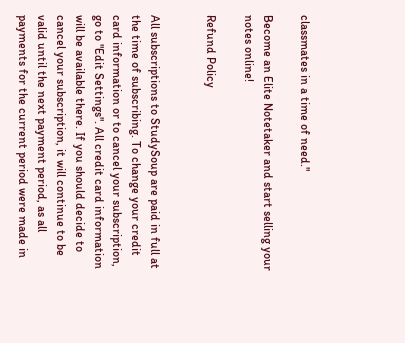classmates in a time of need."

Become an Elite Notetaker and start selling your notes online!

Refund Policy


All subscriptions to StudySoup are paid in full at the time of subscribing. To change your credit card information or to cancel your subscription, go to "Edit Settings". All credit card information will be available there. If you should decide to cancel your subscription, it will continue to be valid until the next payment period, as all payments for the current period were made in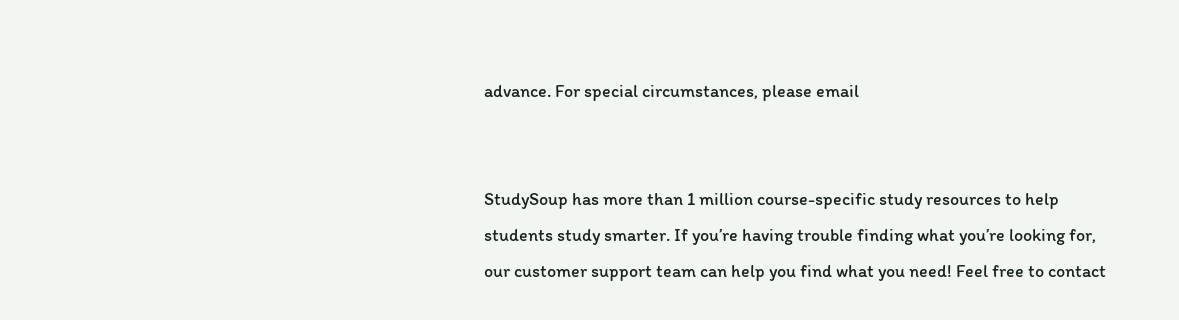advance. For special circumstances, please email


StudySoup has more than 1 million course-specific study resources to help students study smarter. If you’re having trouble finding what you’re looking for, our customer support team can help you find what you need! Feel free to contact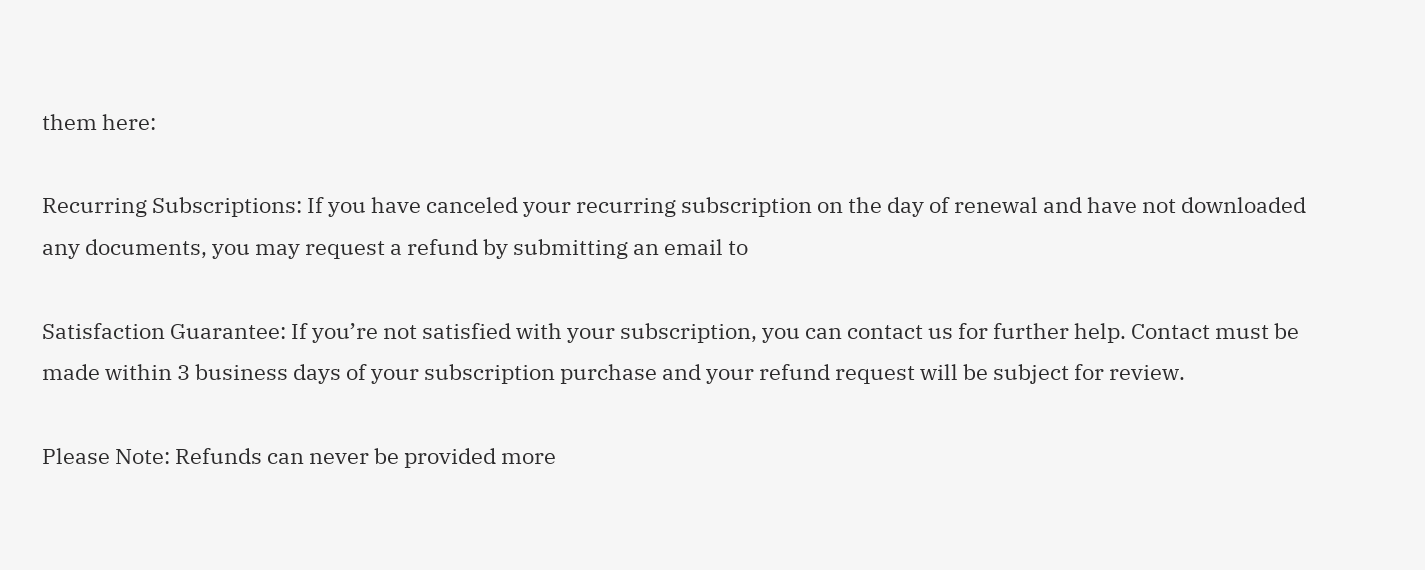them here:

Recurring Subscriptions: If you have canceled your recurring subscription on the day of renewal and have not downloaded any documents, you may request a refund by submitting an email to

Satisfaction Guarantee: If you’re not satisfied with your subscription, you can contact us for further help. Contact must be made within 3 business days of your subscription purchase and your refund request will be subject for review.

Please Note: Refunds can never be provided more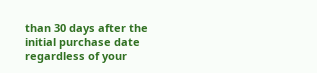than 30 days after the initial purchase date regardless of your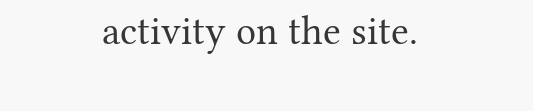activity on the site.